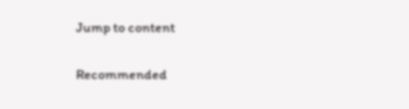Jump to content

Recommended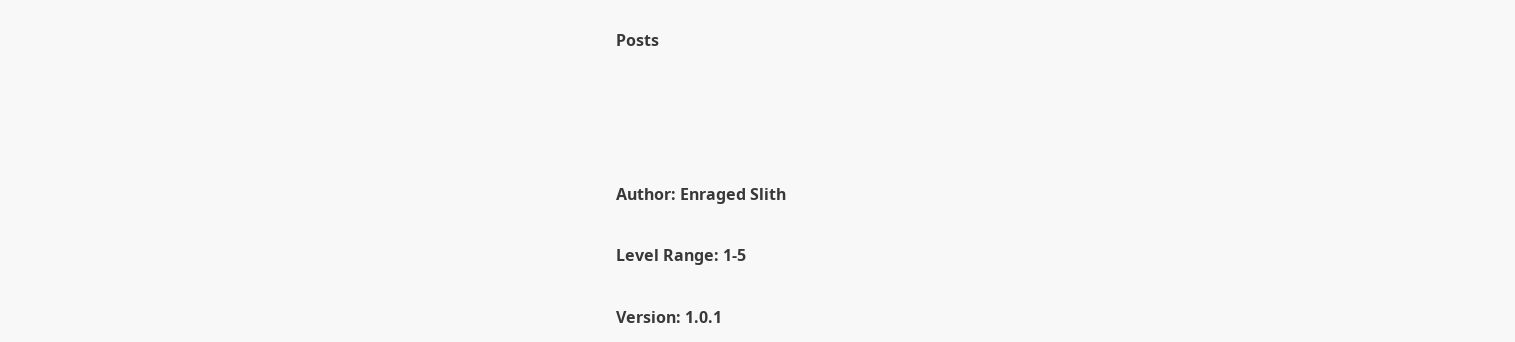Posts




Author: Enraged Slith

Level Range: 1-5

Version: 1.0.1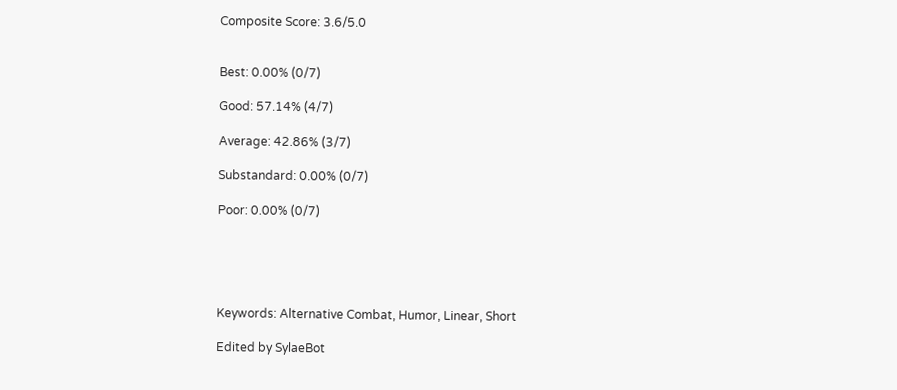Composite Score: 3.6/5.0


Best: 0.00% (0/7)

Good: 57.14% (4/7)

Average: 42.86% (3/7)

Substandard: 0.00% (0/7)

Poor: 0.00% (0/7)





Keywords: Alternative Combat, Humor, Linear, Short

Edited by SylaeBot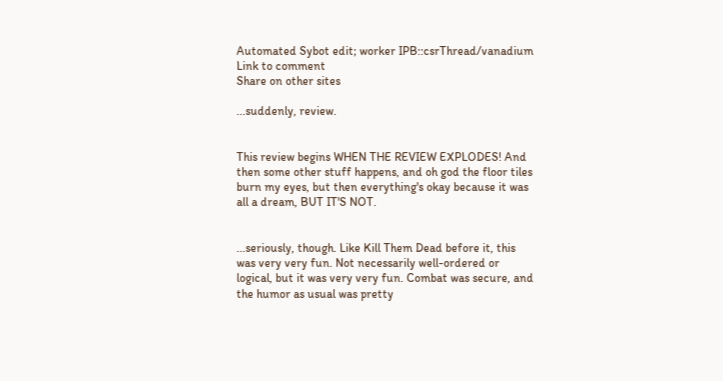Automated Sybot edit; worker IPB::csrThread/vanadium
Link to comment
Share on other sites

...suddenly, review.


This review begins WHEN THE REVIEW EXPLODES! And then some other stuff happens, and oh god the floor tiles burn my eyes, but then everything's okay because it was all a dream, BUT IT'S NOT.


...seriously, though. Like Kill Them Dead before it, this was very very fun. Not necessarily well-ordered or logical, but it was very very fun. Combat was secure, and the humor as usual was pretty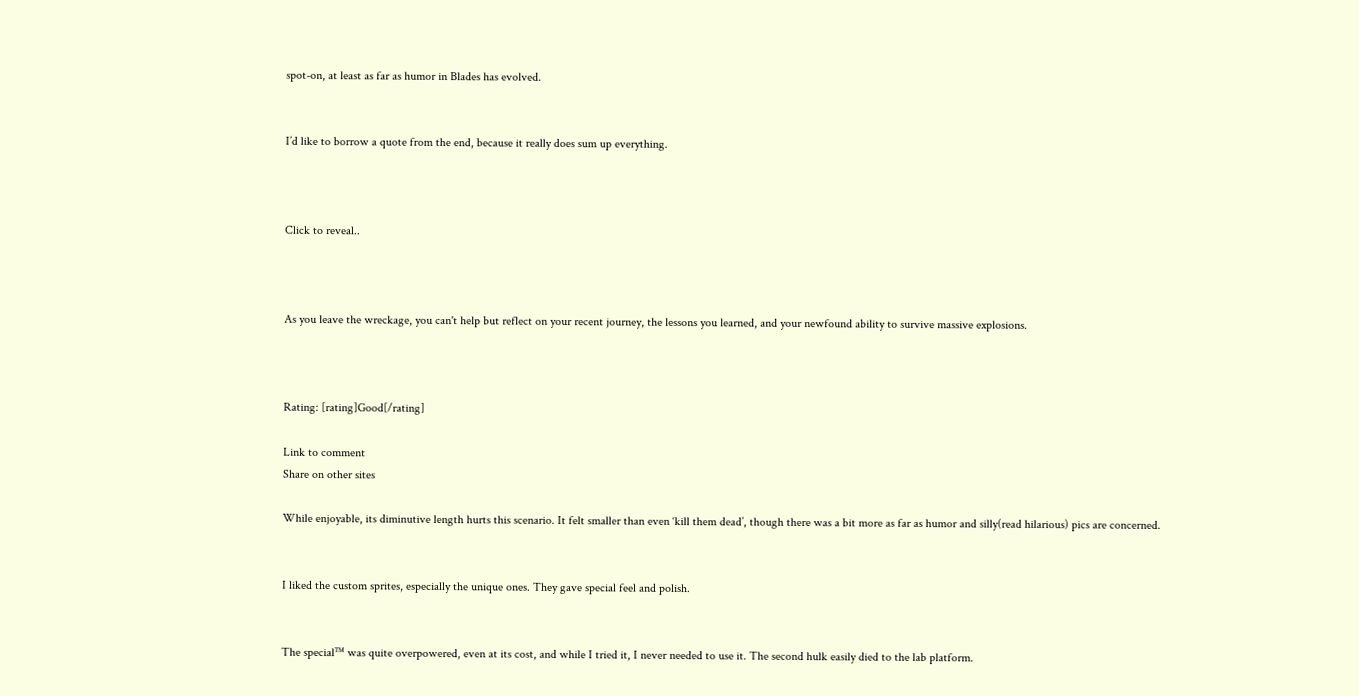spot-on, at least as far as humor in Blades has evolved.


I’d like to borrow a quote from the end, because it really does sum up everything.



Click to reveal..



As you leave the wreckage, you can't help but reflect on your recent journey, the lessons you learned, and your newfound ability to survive massive explosions.



Rating: [rating]Good[/rating]

Link to comment
Share on other sites

While enjoyable, its diminutive length hurts this scenario. It felt smaller than even ‘kill them dead’, though there was a bit more as far as humor and silly(read hilarious) pics are concerned.


I liked the custom sprites, especially the unique ones. They gave special feel and polish.


The special™ was quite overpowered, even at its cost, and while I tried it, I never needed to use it. The second hulk easily died to the lab platform.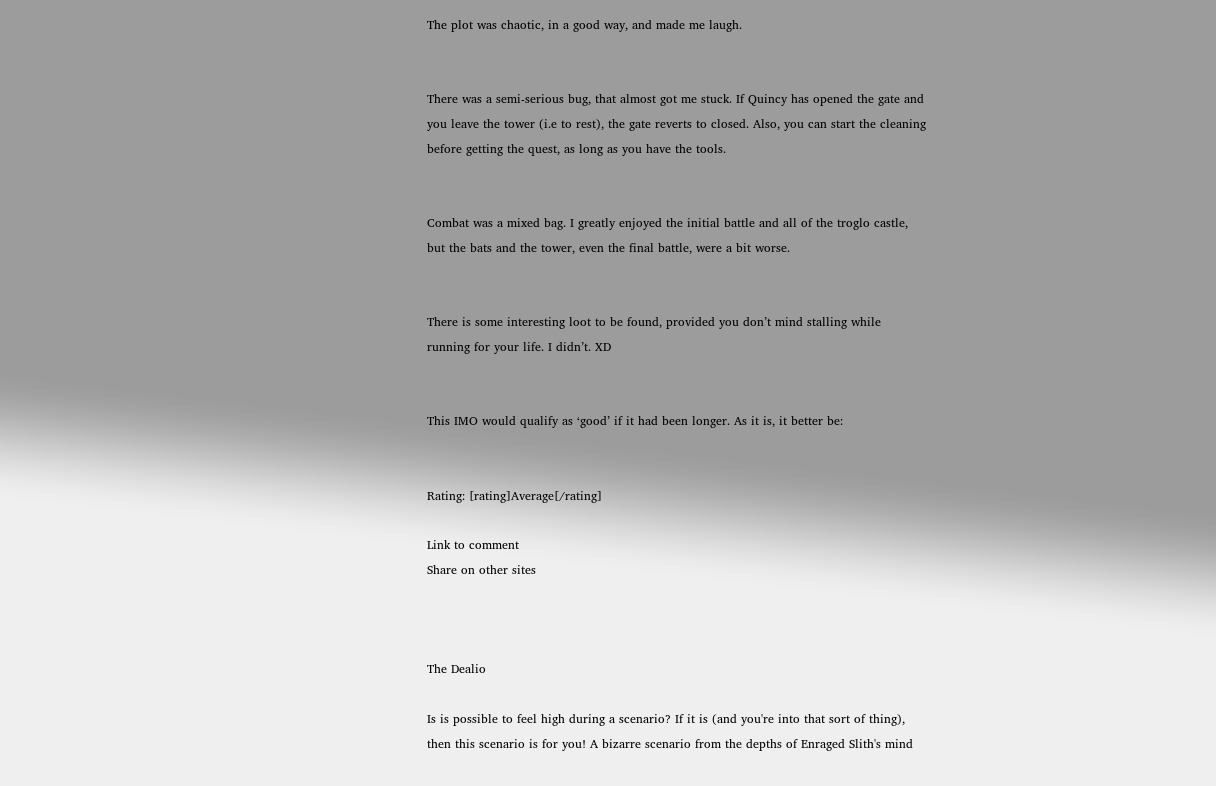The plot was chaotic, in a good way, and made me laugh.


There was a semi-serious bug, that almost got me stuck. If Quincy has opened the gate and you leave the tower (i.e to rest), the gate reverts to closed. Also, you can start the cleaning before getting the quest, as long as you have the tools.


Combat was a mixed bag. I greatly enjoyed the initial battle and all of the troglo castle, but the bats and the tower, even the final battle, were a bit worse.


There is some interesting loot to be found, provided you don’t mind stalling while running for your life. I didn’t. XD


This IMO would qualify as ‘good’ if it had been longer. As it is, it better be:


Rating: [rating]Average[/rating]

Link to comment
Share on other sites



The Dealio

Is is possible to feel high during a scenario? If it is (and you're into that sort of thing), then this scenario is for you! A bizarre scenario from the depths of Enraged Slith's mind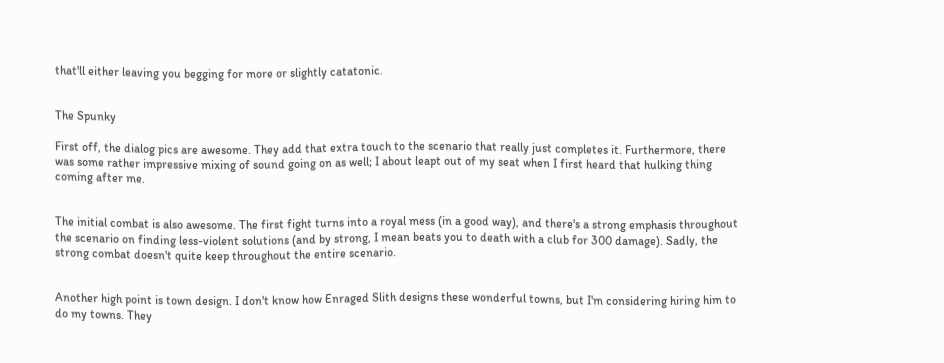that'll either leaving you begging for more or slightly catatonic.


The Spunky

First off, the dialog pics are awesome. They add that extra touch to the scenario that really just completes it. Furthermore, there was some rather impressive mixing of sound going on as well; I about leapt out of my seat when I first heard that hulking thing coming after me.


The initial combat is also awesome. The first fight turns into a royal mess (in a good way), and there's a strong emphasis throughout the scenario on finding less-violent solutions (and by strong, I mean beats you to death with a club for 300 damage). Sadly, the strong combat doesn't quite keep throughout the entire scenario.


Another high point is town design. I don't know how Enraged Slith designs these wonderful towns, but I'm considering hiring him to do my towns. They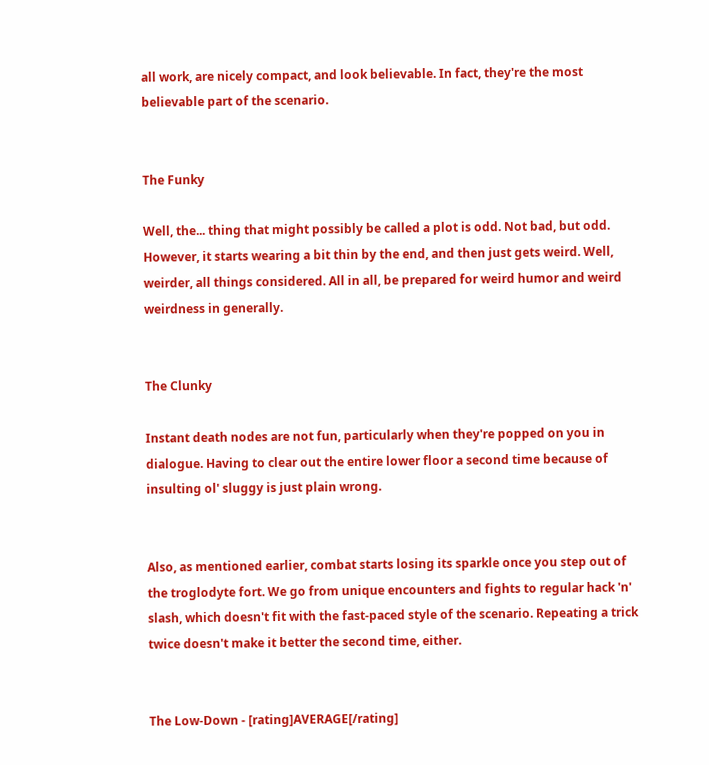all work, are nicely compact, and look believable. In fact, they're the most believable part of the scenario.


The Funky

Well, the... thing that might possibly be called a plot is odd. Not bad, but odd. However, it starts wearing a bit thin by the end, and then just gets weird. Well, weirder, all things considered. All in all, be prepared for weird humor and weird weirdness in generally.


The Clunky

Instant death nodes are not fun, particularly when they're popped on you in dialogue. Having to clear out the entire lower floor a second time because of insulting ol' sluggy is just plain wrong.


Also, as mentioned earlier, combat starts losing its sparkle once you step out of the troglodyte fort. We go from unique encounters and fights to regular hack 'n' slash, which doesn't fit with the fast-paced style of the scenario. Repeating a trick twice doesn't make it better the second time, either.


The Low-Down - [rating]AVERAGE[/rating]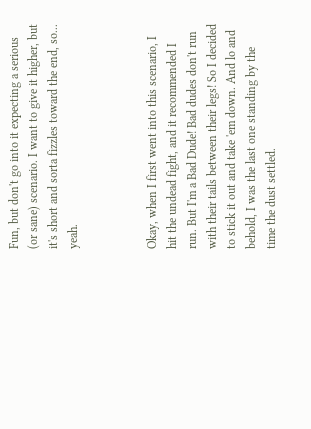Fun, but don't go into it expecting a serious (or sane) scenario. I want to give it higher, but it's short and sorta fizzles toward the end, so... yeah.



Okay, when I first went into this scenario, I hit the undead fight, and it recommended I run. But I'm a Bad Dude! Bad dudes don't run with their tails between their legs! So I decided to stick it out and take 'em down. And lo and behold, I was the last one standing by the time the dust settled.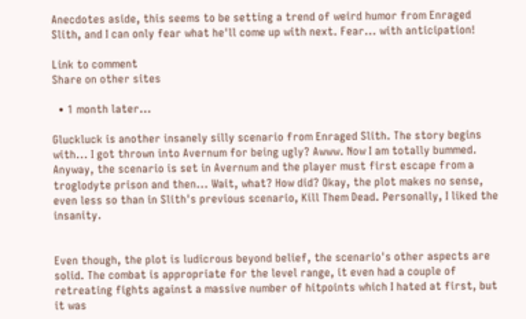Anecdotes aside, this seems to be setting a trend of weird humor from Enraged Slith, and I can only fear what he'll come up with next. Fear... with anticipation!

Link to comment
Share on other sites

  • 1 month later...

Gluckluck is another insanely silly scenario from Enraged Slith. The story begins with... I got thrown into Avernum for being ugly? Awww. Now I am totally bummed. Anyway, the scenario is set in Avernum and the player must first escape from a troglodyte prison and then... Wait, what? How did? Okay, the plot makes no sense, even less so than in Slith's previous scenario, Kill Them Dead. Personally, I liked the insanity.


Even though, the plot is ludicrous beyond belief, the scenario's other aspects are solid. The combat is appropriate for the level range, it even had a couple of retreating fights against a massive number of hitpoints which I hated at first, but it was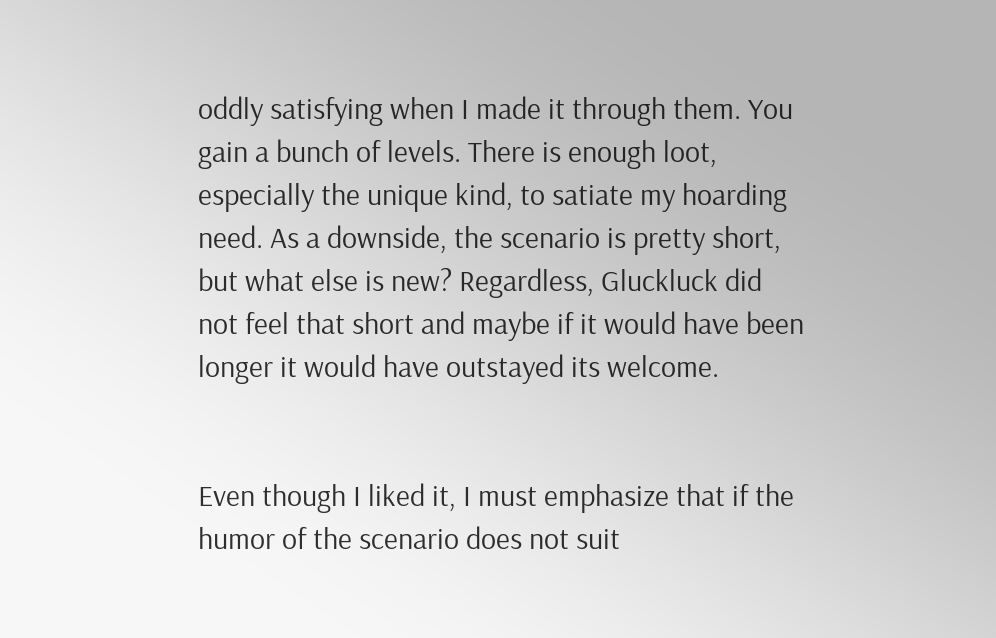oddly satisfying when I made it through them. You gain a bunch of levels. There is enough loot, especially the unique kind, to satiate my hoarding need. As a downside, the scenario is pretty short, but what else is new? Regardless, Gluckluck did not feel that short and maybe if it would have been longer it would have outstayed its welcome.


Even though I liked it, I must emphasize that if the humor of the scenario does not suit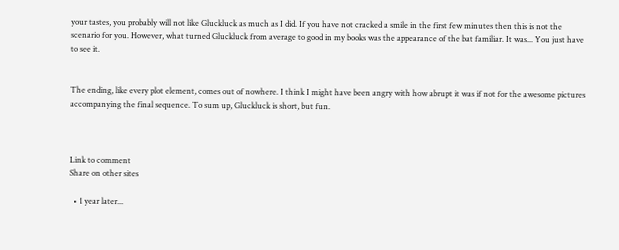your tastes, you probably will not like Gluckluck as much as I did. If you have not cracked a smile in the first few minutes then this is not the scenario for you. However, what turned Gluckluck from average to good in my books was the appearance of the bat familiar. It was... You just have to see it.


The ending, like every plot element, comes out of nowhere. I think I might have been angry with how abrupt it was if not for the awesome pictures accompanying the final sequence. To sum up, Gluckluck is short, but fun.



Link to comment
Share on other sites

  • 1 year later...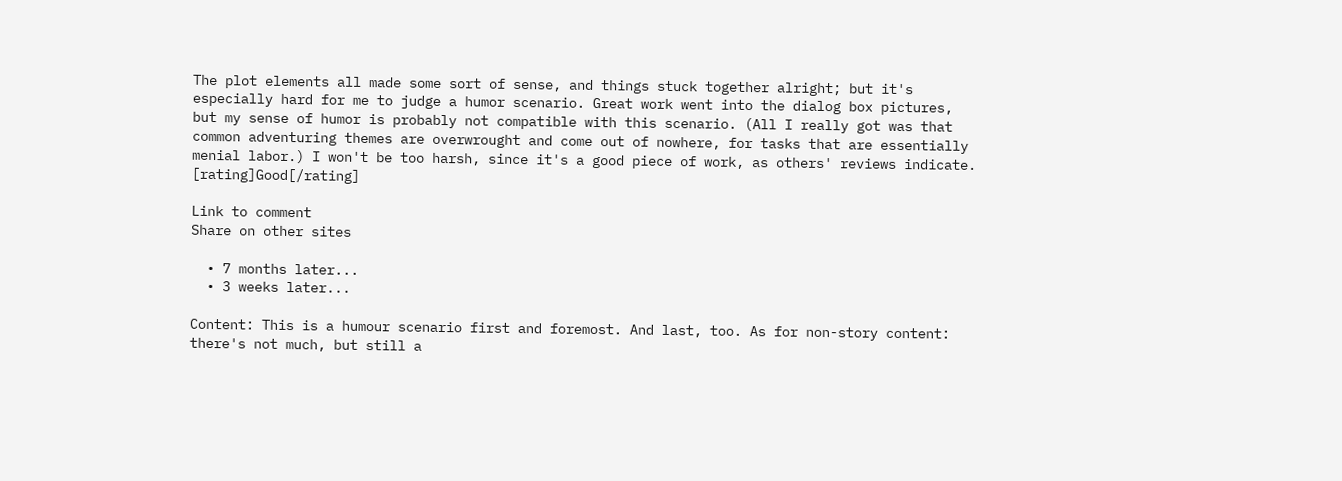The plot elements all made some sort of sense, and things stuck together alright; but it's especially hard for me to judge a humor scenario. Great work went into the dialog box pictures, but my sense of humor is probably not compatible with this scenario. (All I really got was that common adventuring themes are overwrought and come out of nowhere, for tasks that are essentially menial labor.) I won't be too harsh, since it's a good piece of work, as others' reviews indicate. [rating]Good[/rating]

Link to comment
Share on other sites

  • 7 months later...
  • 3 weeks later...

Content: This is a humour scenario first and foremost. And last, too. As for non-story content: there's not much, but still a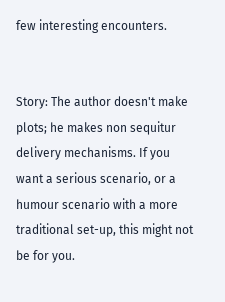few interesting encounters.


Story: The author doesn't make plots; he makes non sequitur delivery mechanisms. If you want a serious scenario, or a humour scenario with a more traditional set-up, this might not be for you.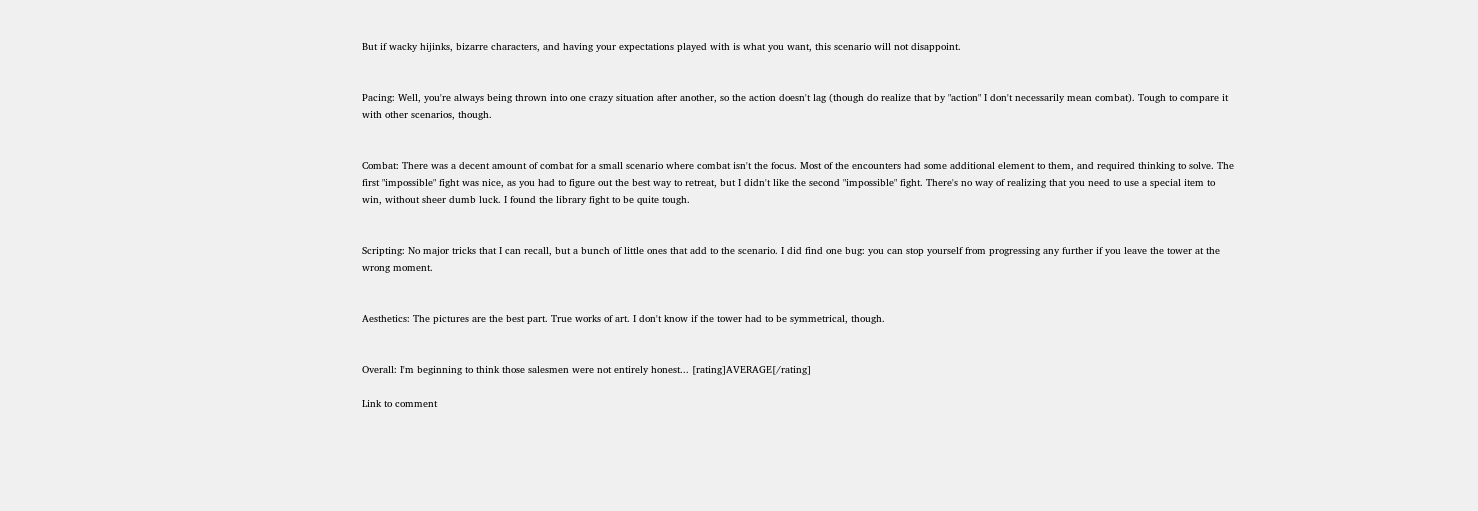But if wacky hijinks, bizarre characters, and having your expectations played with is what you want, this scenario will not disappoint.


Pacing: Well, you're always being thrown into one crazy situation after another, so the action doesn't lag (though do realize that by "action" I don't necessarily mean combat). Tough to compare it with other scenarios, though.


Combat: There was a decent amount of combat for a small scenario where combat isn't the focus. Most of the encounters had some additional element to them, and required thinking to solve. The first "impossible" fight was nice, as you had to figure out the best way to retreat, but I didn't like the second "impossible" fight. There's no way of realizing that you need to use a special item to win, without sheer dumb luck. I found the library fight to be quite tough.


Scripting: No major tricks that I can recall, but a bunch of little ones that add to the scenario. I did find one bug: you can stop yourself from progressing any further if you leave the tower at the wrong moment.


Aesthetics: The pictures are the best part. True works of art. I don't know if the tower had to be symmetrical, though.


Overall: I'm beginning to think those salesmen were not entirely honest... [rating]AVERAGE[/rating]

Link to comment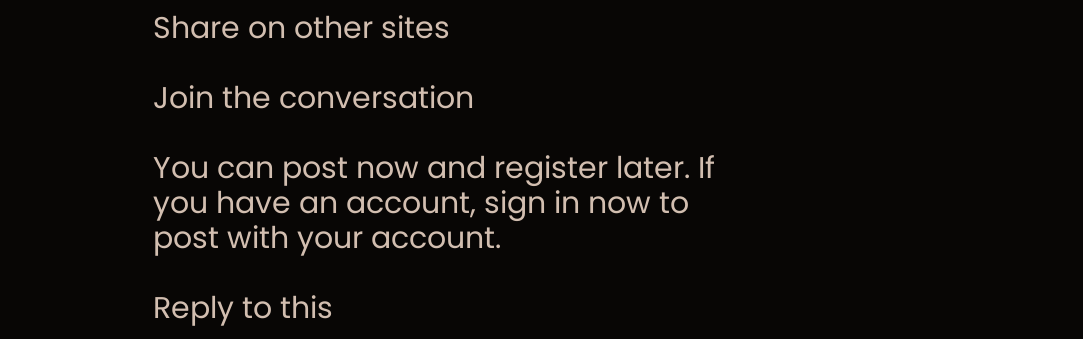Share on other sites

Join the conversation

You can post now and register later. If you have an account, sign in now to post with your account.

Reply to this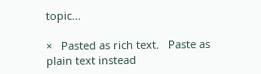topic...

×   Pasted as rich text.   Paste as plain text instead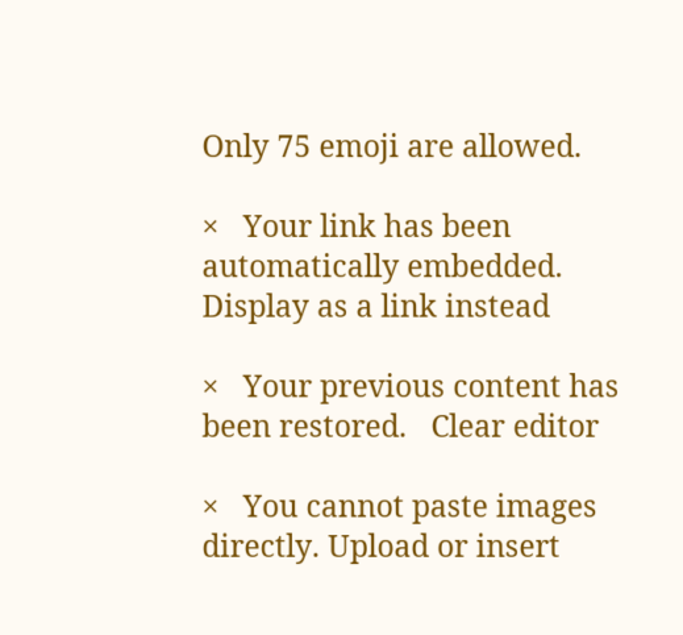Only 75 emoji are allowed.

×   Your link has been automatically embedded.   Display as a link instead

×   Your previous content has been restored.   Clear editor

×   You cannot paste images directly. Upload or insert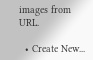images from URL.

  • Create New...